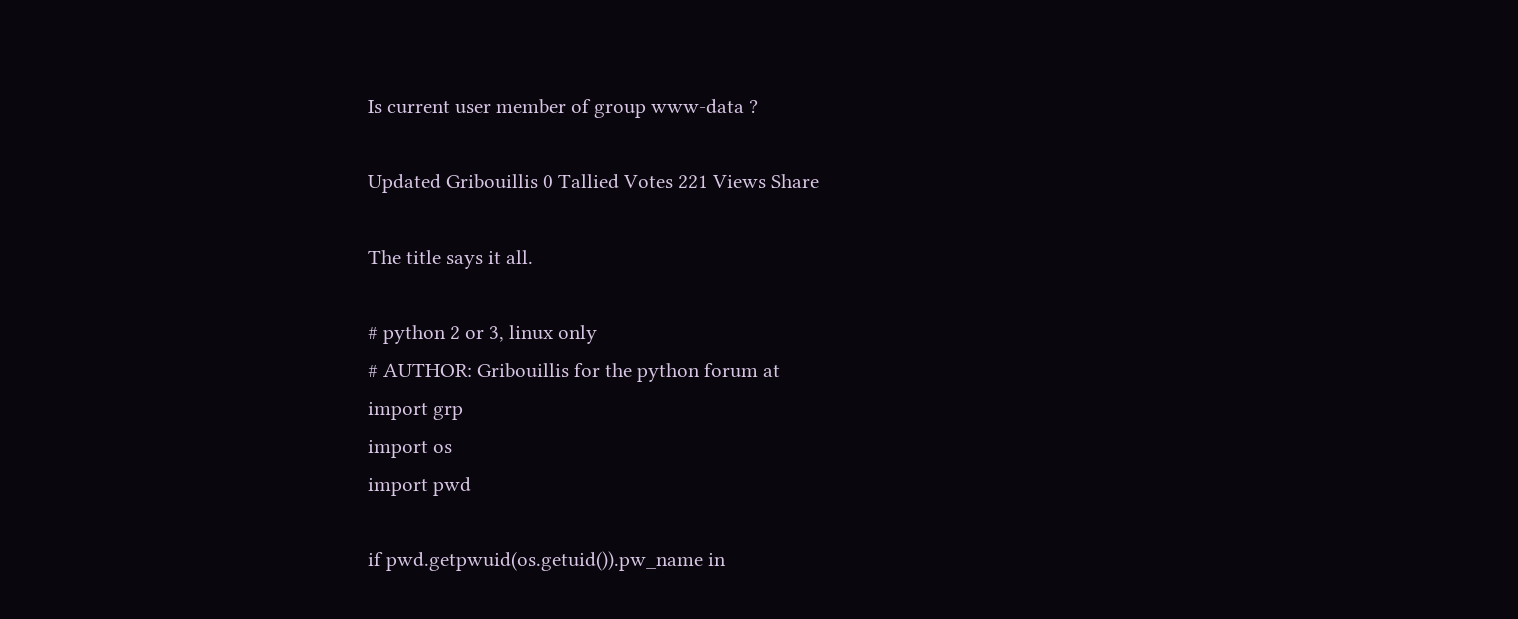Is current user member of group www-data ?

Updated Gribouillis 0 Tallied Votes 221 Views Share

The title says it all.

# python 2 or 3, linux only
# AUTHOR: Gribouillis for the python forum at
import grp
import os
import pwd

if pwd.getpwuid(os.getuid()).pw_name in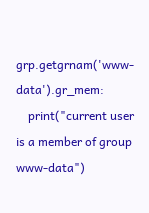grp.getgrnam('www-data').gr_mem:
    print("current user is a member of group www-data")